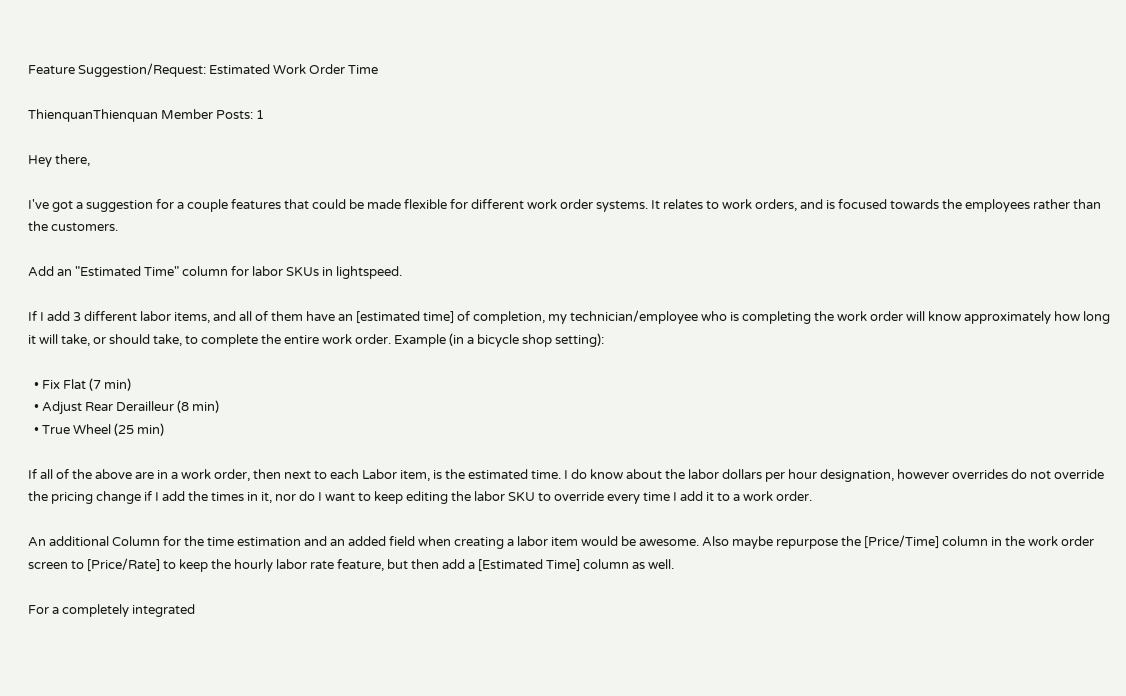Feature Suggestion/Request: Estimated Work Order Time

ThienquanThienquan Member Posts: 1

Hey there,

I've got a suggestion for a couple features that could be made flexible for different work order systems. It relates to work orders, and is focused towards the employees rather than the customers.

Add an "Estimated Time" column for labor SKUs in lightspeed.

If I add 3 different labor items, and all of them have an [estimated time] of completion, my technician/employee who is completing the work order will know approximately how long it will take, or should take, to complete the entire work order. Example (in a bicycle shop setting):

  • Fix Flat (7 min)
  • Adjust Rear Derailleur (8 min)
  • True Wheel (25 min)

If all of the above are in a work order, then next to each Labor item, is the estimated time. I do know about the labor dollars per hour designation, however overrides do not override the pricing change if I add the times in it, nor do I want to keep editing the labor SKU to override every time I add it to a work order.

An additional Column for the time estimation and an added field when creating a labor item would be awesome. Also maybe repurpose the [Price/Time] column in the work order screen to [Price/Rate] to keep the hourly labor rate feature, but then add a [Estimated Time] column as well.

For a completely integrated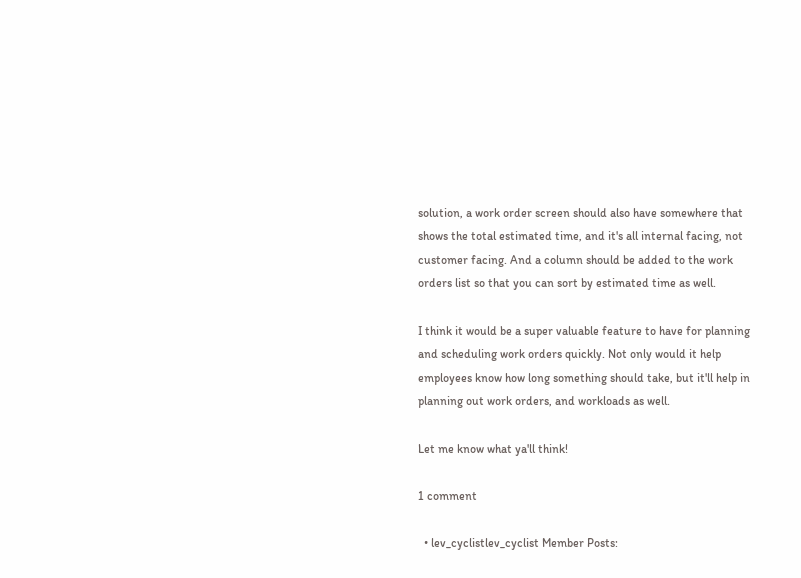solution, a work order screen should also have somewhere that shows the total estimated time, and it's all internal facing, not customer facing. And a column should be added to the work orders list so that you can sort by estimated time as well.

I think it would be a super valuable feature to have for planning and scheduling work orders quickly. Not only would it help employees know how long something should take, but it'll help in planning out work orders, and workloads as well.

Let me know what ya'll think!

1 comment

  • lev_cyclistlev_cyclist Member Posts: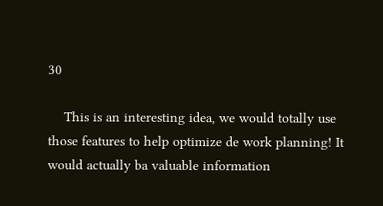30

    This is an interesting idea, we would totally use those features to help optimize de work planning! It would actually ba valuable information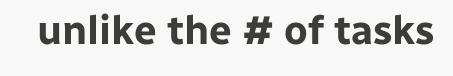unlike the # of tasks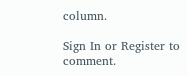column.

Sign In or Register to comment.